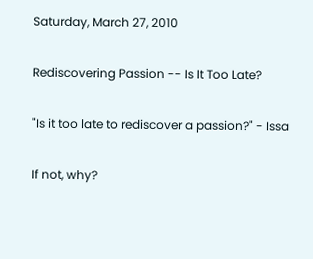Saturday, March 27, 2010

Rediscovering Passion -- Is It Too Late?

"Is it too late to rediscover a passion?" - Issa

If not, why?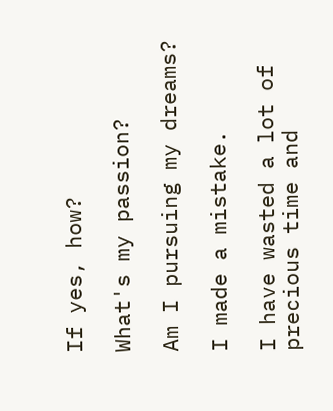If yes, how?

What's my passion?

Am I pursuing my dreams?

I made a mistake.

I have wasted a lot of precious time and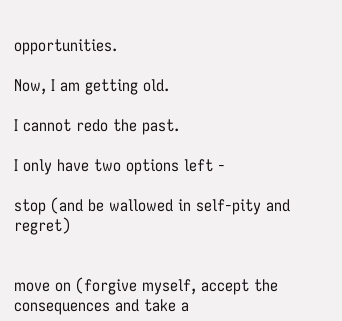opportunities.

Now, I am getting old.

I cannot redo the past.

I only have two options left -

stop (and be wallowed in self-pity and regret)


move on (forgive myself, accept the consequences and take a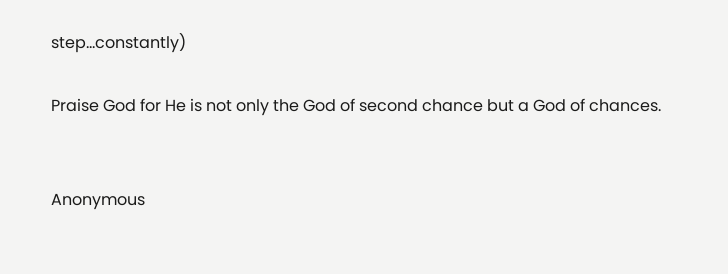step...constantly)

Praise God for He is not only the God of second chance but a God of chances.


Anonymous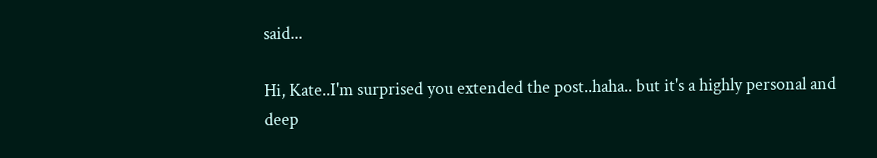said...

Hi, Kate..I'm surprised you extended the post..haha.. but it's a highly personal and deep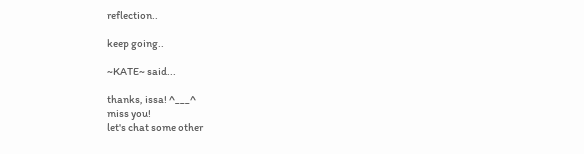reflection..

keep going..

~KATE~ said...

thanks, issa! ^___^
miss you!
let's chat some other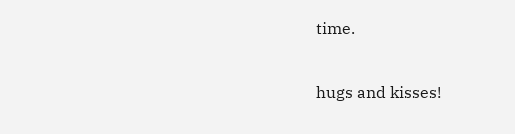time.

hugs and kisses!